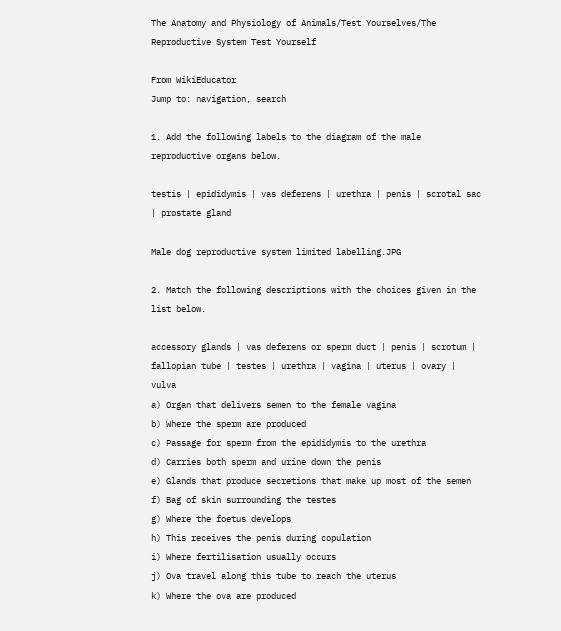The Anatomy and Physiology of Animals/Test Yourselves/The Reproductive System Test Yourself

From WikiEducator
Jump to: navigation, search

1. Add the following labels to the diagram of the male reproductive organs below.

testis | epididymis | vas deferens | urethra | penis | scrotal sac | prostate gland

Male dog reproductive system limited labelling.JPG

2. Match the following descriptions with the choices given in the list below.

accessory glands | vas deferens or sperm duct | penis | scrotum | fallopian tube | testes | urethra | vagina | uterus | ovary | vulva
a) Organ that delivers semen to the female vagina
b) Where the sperm are produced
c) Passage for sperm from the epididymis to the urethra
d) Carries both sperm and urine down the penis
e) Glands that produce secretions that make up most of the semen
f) Bag of skin surrounding the testes
g) Where the foetus develops
h) This receives the penis during copulation
i) Where fertilisation usually occurs
j) Ova travel along this tube to reach the uterus
k) Where the ova are produced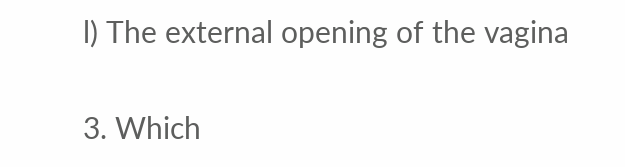l) The external opening of the vagina

3. Which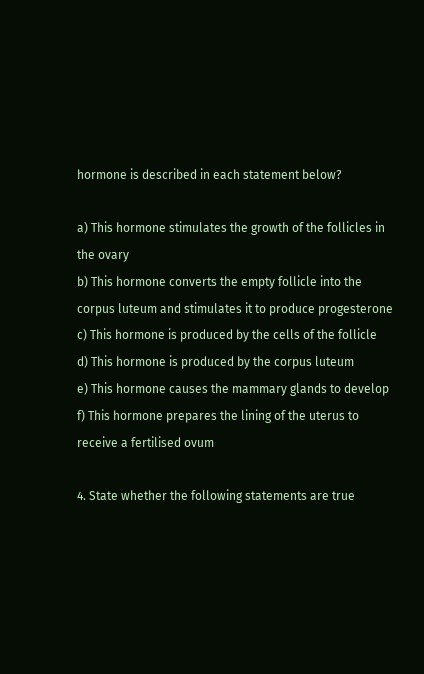hormone is described in each statement below?

a) This hormone stimulates the growth of the follicles in the ovary
b) This hormone converts the empty follicle into the corpus luteum and stimulates it to produce progesterone
c) This hormone is produced by the cells of the follicle
d) This hormone is produced by the corpus luteum
e) This hormone causes the mammary glands to develop
f) This hormone prepares the lining of the uterus to receive a fertilised ovum

4. State whether the following statements are true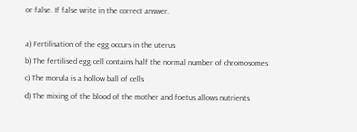or false. If false write in the correct answer.

a) Fertilisation of the egg occurs in the uterus
b) The fertilised egg cell contains half the normal number of chromosomes
c) The morula is a hollow ball of cells
d) The mixing of the blood of the mother and foetus allows nutrients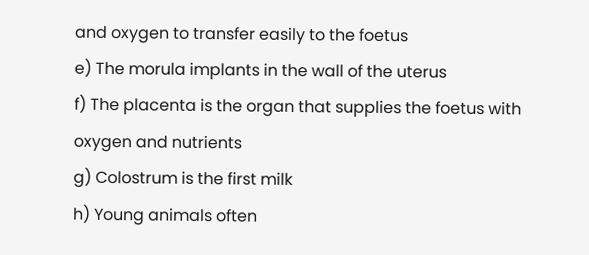and oxygen to transfer easily to the foetus
e) The morula implants in the wall of the uterus
f) The placenta is the organ that supplies the foetus with oxygen and nutrients
g) Colostrum is the first milk
h) Young animals often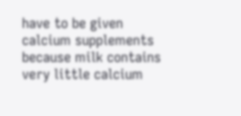have to be given calcium supplements because milk contains very little calcium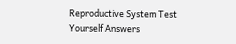Reproductive System Test Yourself Answers